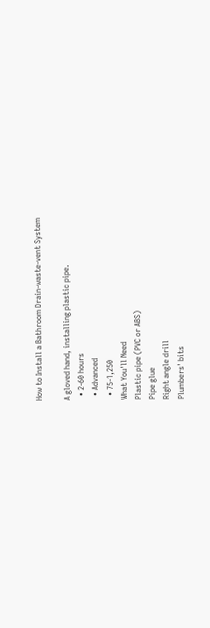How to Install a Bathroom Drain-waste-vent System

A gloved hand, installing plastic pipe.
  • 2-60 hours
  • Advanced
  • 75-1,250
What You'll Need
Plastic pipe (PVC or ABS)
Pipe glue
Right angle drill
Plumbers' bits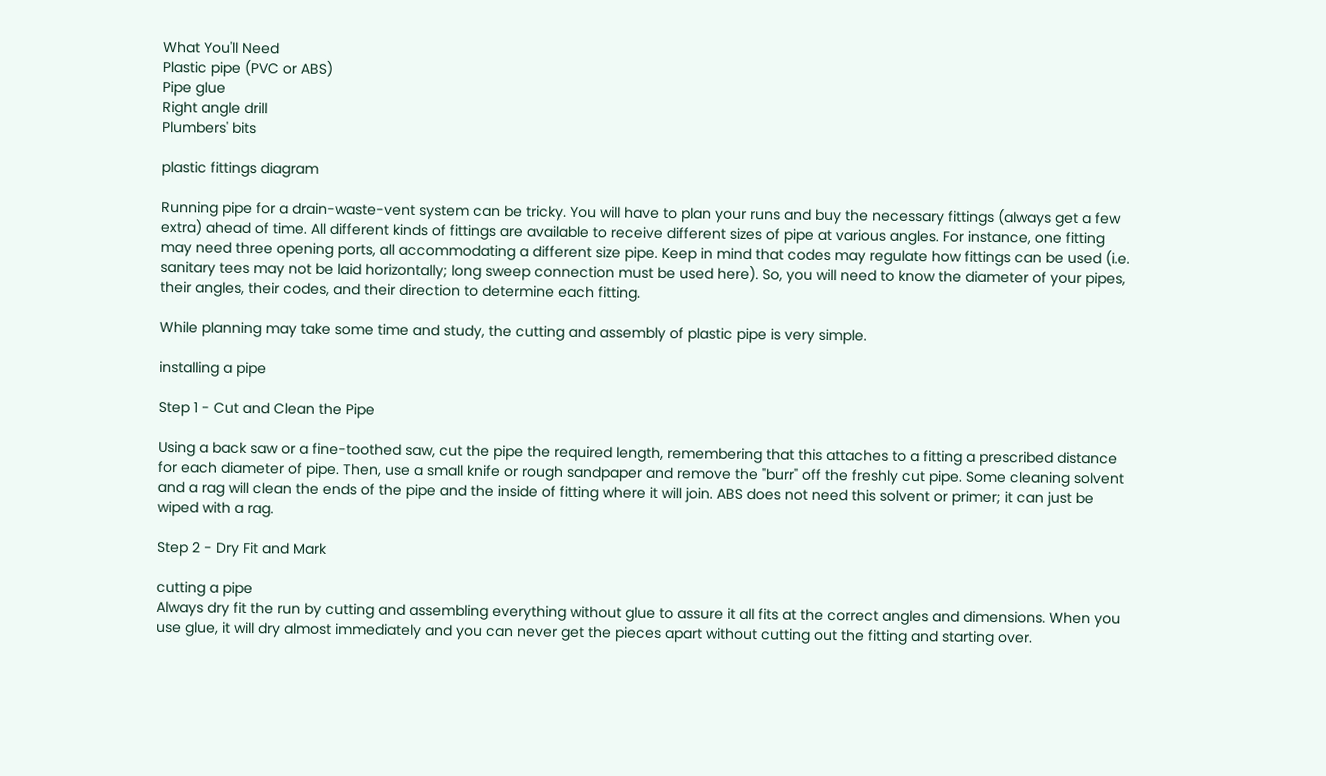What You'll Need
Plastic pipe (PVC or ABS)
Pipe glue
Right angle drill
Plumbers' bits

plastic fittings diagram

Running pipe for a drain-waste-vent system can be tricky. You will have to plan your runs and buy the necessary fittings (always get a few extra) ahead of time. All different kinds of fittings are available to receive different sizes of pipe at various angles. For instance, one fitting may need three opening ports, all accommodating a different size pipe. Keep in mind that codes may regulate how fittings can be used (i.e. sanitary tees may not be laid horizontally; long sweep connection must be used here). So, you will need to know the diameter of your pipes, their angles, their codes, and their direction to determine each fitting.

While planning may take some time and study, the cutting and assembly of plastic pipe is very simple.

installing a pipe

Step 1 - Cut and Clean the Pipe

Using a back saw or a fine-toothed saw, cut the pipe the required length, remembering that this attaches to a fitting a prescribed distance for each diameter of pipe. Then, use a small knife or rough sandpaper and remove the "burr" off the freshly cut pipe. Some cleaning solvent and a rag will clean the ends of the pipe and the inside of fitting where it will join. ABS does not need this solvent or primer; it can just be wiped with a rag.

Step 2 - Dry Fit and Mark

cutting a pipe
Always dry fit the run by cutting and assembling everything without glue to assure it all fits at the correct angles and dimensions. When you use glue, it will dry almost immediately and you can never get the pieces apart without cutting out the fitting and starting over.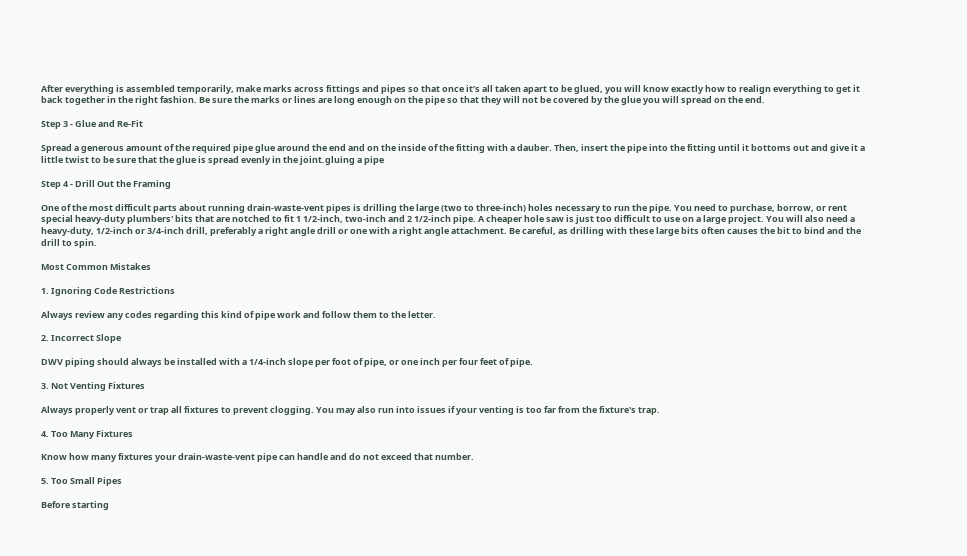After everything is assembled temporarily, make marks across fittings and pipes so that once it’s all taken apart to be glued, you will know exactly how to realign everything to get it back together in the right fashion. Be sure the marks or lines are long enough on the pipe so that they will not be covered by the glue you will spread on the end.

Step 3 - Glue and Re-Fit

Spread a generous amount of the required pipe glue around the end and on the inside of the fitting with a dauber. Then, insert the pipe into the fitting until it bottoms out and give it a little twist to be sure that the glue is spread evenly in the joint.gluing a pipe

Step 4 - Drill Out the Framing

One of the most difficult parts about running drain-waste-vent pipes is drilling the large (two to three-inch) holes necessary to run the pipe. You need to purchase, borrow, or rent special heavy-duty plumbers' bits that are notched to fit 1 1/2-inch, two-inch and 2 1/2-inch pipe. A cheaper hole saw is just too difficult to use on a large project. You will also need a heavy-duty, 1/2-inch or 3/4-inch drill, preferably a right angle drill or one with a right angle attachment. Be careful, as drilling with these large bits often causes the bit to bind and the drill to spin.

Most Common Mistakes

1. Ignoring Code Restrictions

Always review any codes regarding this kind of pipe work and follow them to the letter.

2. Incorrect Slope

DWV piping should always be installed with a 1/4-inch slope per foot of pipe, or one inch per four feet of pipe.

3. Not Venting Fixtures

Always properly vent or trap all fixtures to prevent clogging. You may also run into issues if your venting is too far from the fixture's trap.

4. Too Many Fixtures

Know how many fixtures your drain-waste-vent pipe can handle and do not exceed that number.

5. Too Small Pipes

Before starting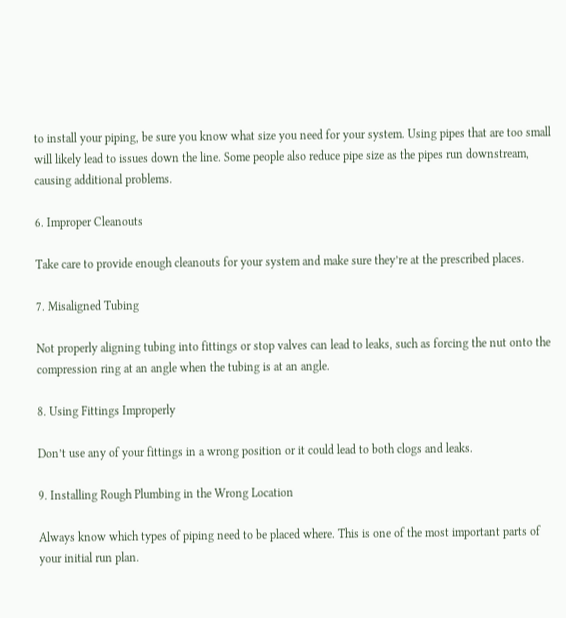to install your piping, be sure you know what size you need for your system. Using pipes that are too small will likely lead to issues down the line. Some people also reduce pipe size as the pipes run downstream, causing additional problems.

6. Improper Cleanouts

Take care to provide enough cleanouts for your system and make sure they’re at the prescribed places.

7. Misaligned Tubing

Not properly aligning tubing into fittings or stop valves can lead to leaks, such as forcing the nut onto the compression ring at an angle when the tubing is at an angle.

8. Using Fittings Improperly

Don’t use any of your fittings in a wrong position or it could lead to both clogs and leaks.

9. Installing Rough Plumbing in the Wrong Location

Always know which types of piping need to be placed where. This is one of the most important parts of your initial run plan.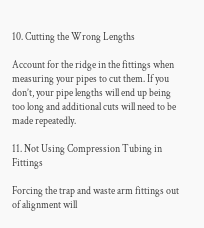10. Cutting the Wrong Lengths

Account for the ridge in the fittings when measuring your pipes to cut them. If you don’t, your pipe lengths will end up being too long and additional cuts will need to be made repeatedly.

11. Not Using Compression Tubing in Fittings

Forcing the trap and waste arm fittings out of alignment will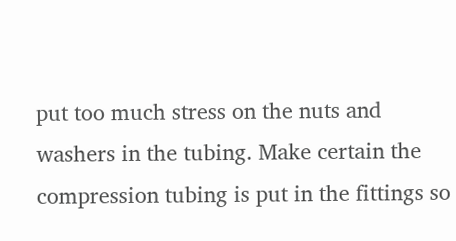put too much stress on the nuts and washers in the tubing. Make certain the compression tubing is put in the fittings so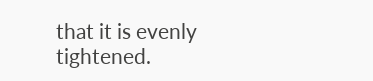that it is evenly tightened.